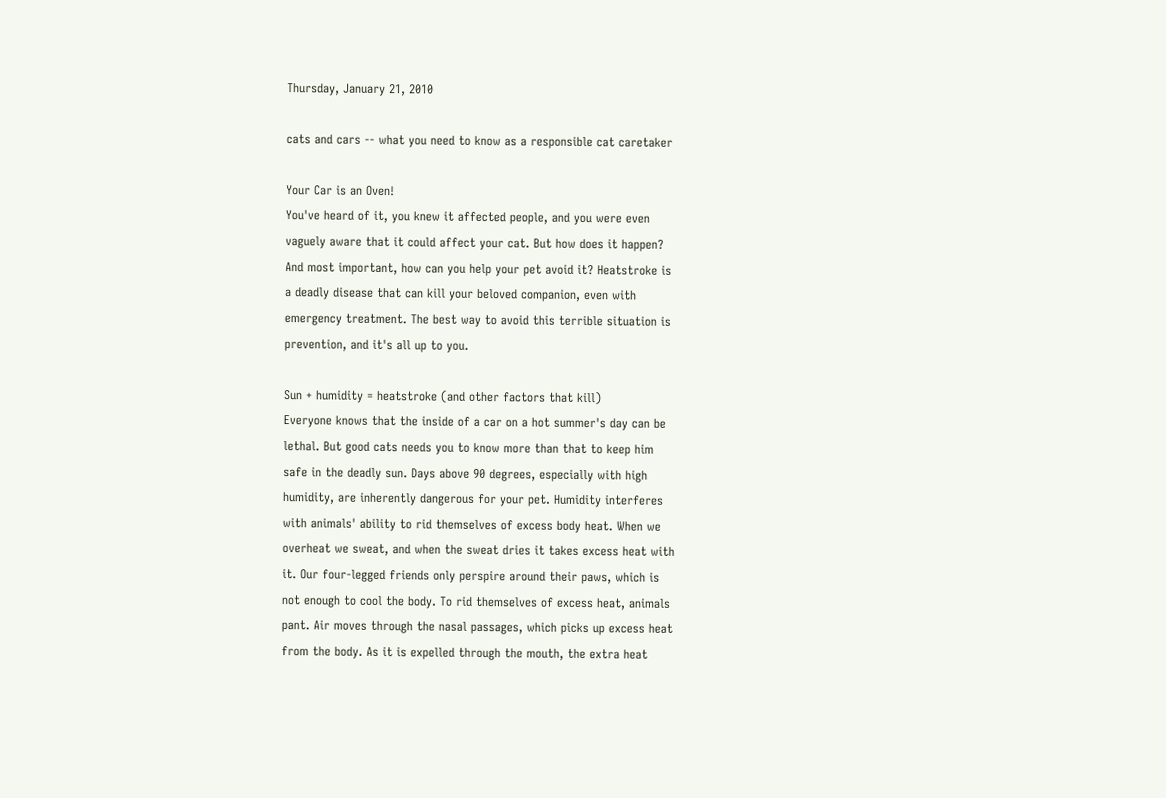Thursday, January 21, 2010

cats and cars -- what you need to know as a responsible cat caretaker

Your Car is an Oven!
You've heard of it, you knew it affected people, and you were even
vaguely aware that it could affect your cat. But how does it happen?
And most important, how can you help your pet avoid it? Heatstroke is
a deadly disease that can kill your beloved companion, even with
emergency treatment. The best way to avoid this terrible situation is
prevention, and it's all up to you.

Sun + humidity = heatstroke (and other factors that kill)
Everyone knows that the inside of a car on a hot summer's day can be
lethal. But good cats needs you to know more than that to keep him
safe in the deadly sun. Days above 90 degrees, especially with high
humidity, are inherently dangerous for your pet. Humidity interferes
with animals' ability to rid themselves of excess body heat. When we
overheat we sweat, and when the sweat dries it takes excess heat with
it. Our four-legged friends only perspire around their paws, which is
not enough to cool the body. To rid themselves of excess heat, animals
pant. Air moves through the nasal passages, which picks up excess heat
from the body. As it is expelled through the mouth, the extra heat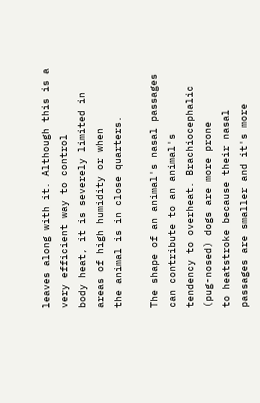leaves along with it. Although this is a very efficient way to control
body heat, it is severely limited in areas of high humidity or when
the animal is in close quarters.

The shape of an animal's nasal passages can contribute to an animal's
tendency to overheat. Brachiocephalic (pug-nosed) dogs are more prone
to heatstroke because their nasal passages are smaller and it's more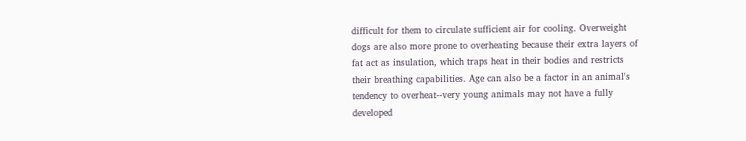difficult for them to circulate sufficient air for cooling. Overweight
dogs are also more prone to overheating because their extra layers of
fat act as insulation, which traps heat in their bodies and restricts
their breathing capabilities. Age can also be a factor in an animal's
tendency to overheat--very young animals may not have a fully
developed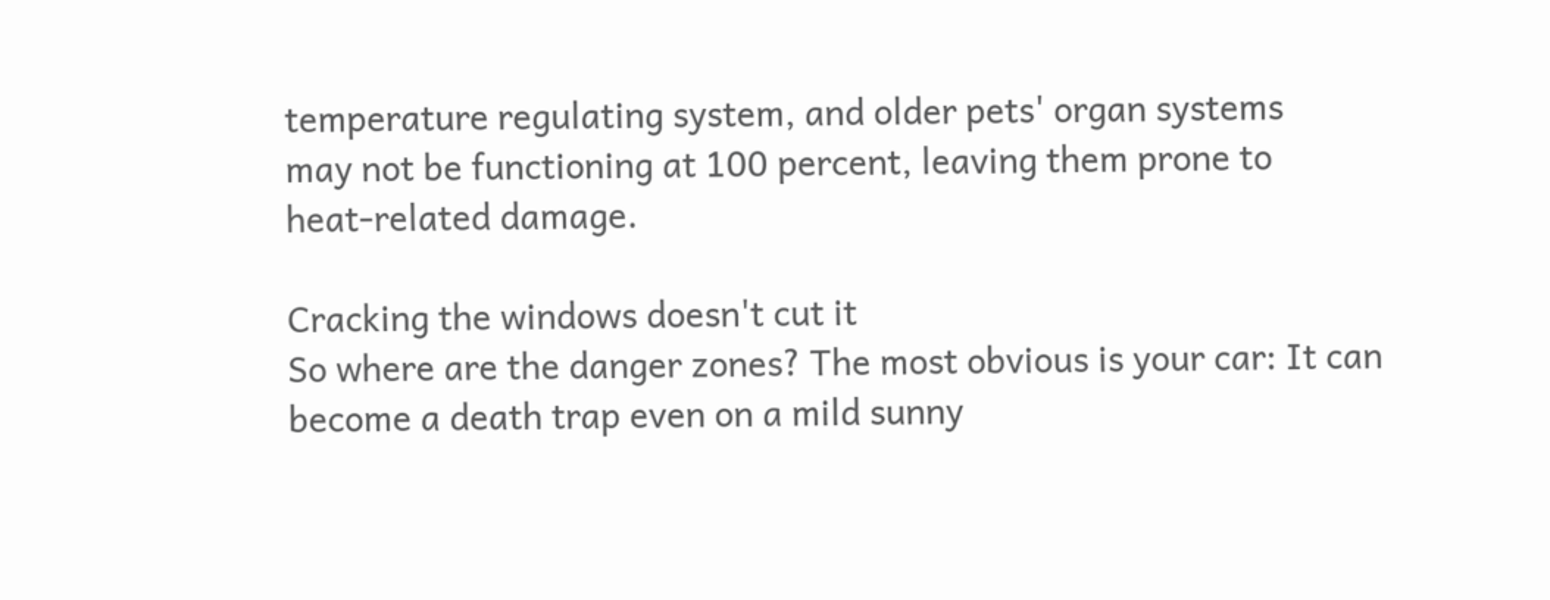temperature regulating system, and older pets' organ systems
may not be functioning at 100 percent, leaving them prone to
heat-related damage.

Cracking the windows doesn't cut it
So where are the danger zones? The most obvious is your car: It can
become a death trap even on a mild sunny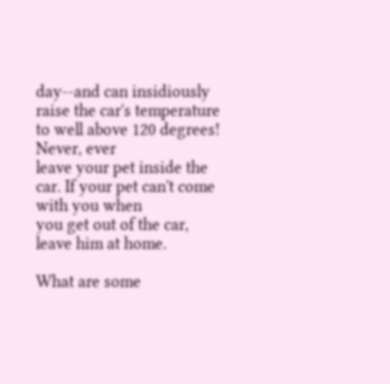day--and can insidiously
raise the car's temperature to well above 120 degrees! Never, ever
leave your pet inside the car. If your pet can't come with you when
you get out of the car, leave him at home.

What are some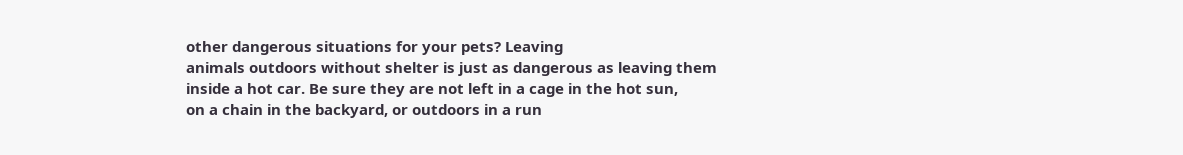other dangerous situations for your pets? Leaving
animals outdoors without shelter is just as dangerous as leaving them
inside a hot car. Be sure they are not left in a cage in the hot sun,
on a chain in the backyard, or outdoors in a run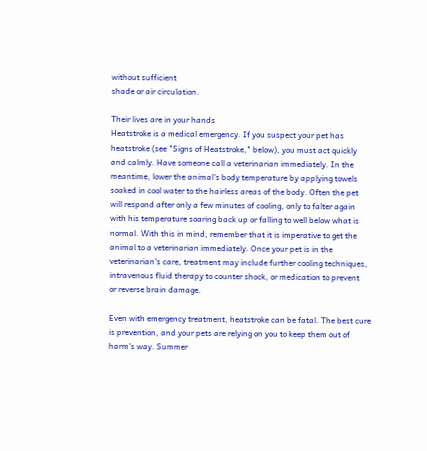without sufficient
shade or air circulation.

Their lives are in your hands
Heatstroke is a medical emergency. If you suspect your pet has
heatstroke (see "Signs of Heatstroke," below), you must act quickly
and calmly. Have someone call a veterinarian immediately. In the
meantime, lower the animal's body temperature by applying towels
soaked in cool water to the hairless areas of the body. Often the pet
will respond after only a few minutes of cooling, only to falter again
with his temperature soaring back up or falling to well below what is
normal. With this in mind, remember that it is imperative to get the
animal to a veterinarian immediately. Once your pet is in the
veterinarian's care, treatment may include further cooling techniques,
intravenous fluid therapy to counter shock, or medication to prevent
or reverse brain damage.

Even with emergency treatment, heatstroke can be fatal. The best cure
is prevention, and your pets are relying on you to keep them out of
harm's way. Summer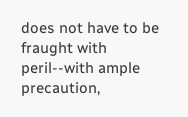does not have to be fraught with peril--with ample
precaution,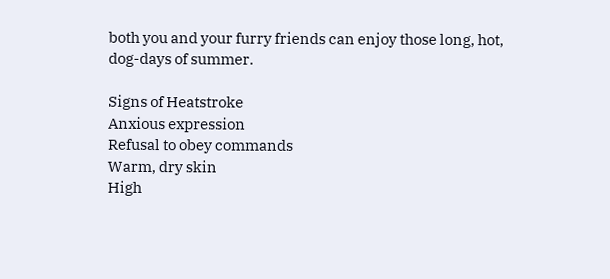both you and your furry friends can enjoy those long, hot,
dog-days of summer.

Signs of Heatstroke
Anxious expression
Refusal to obey commands
Warm, dry skin
High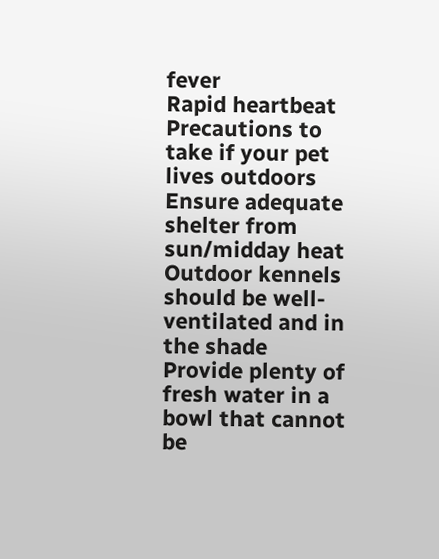fever
Rapid heartbeat
Precautions to take if your pet lives outdoors
Ensure adequate shelter from sun/midday heat
Outdoor kennels should be well-ventilated and in the shade
Provide plenty of fresh water in a bowl that cannot be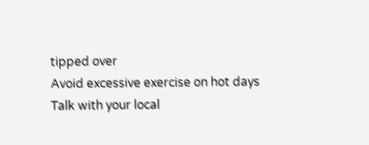tipped over
Avoid excessive exercise on hot days
Talk with your local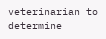veterinarian to determine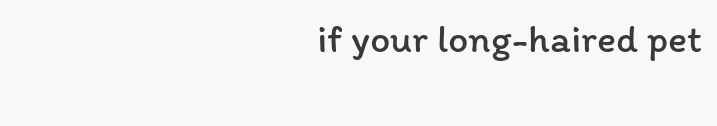if your long-haired pet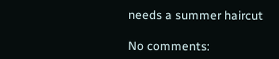needs a summer haircut

No comments: